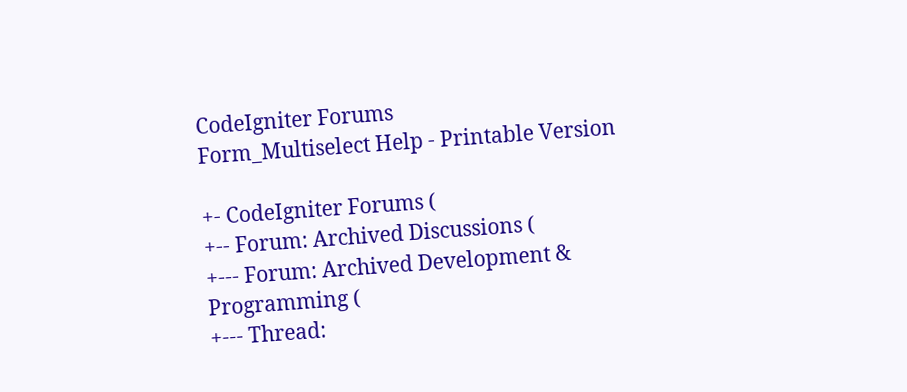CodeIgniter Forums
Form_Multiselect Help - Printable Version

+- CodeIgniter Forums (
+-- Forum: Archived Discussions (
+--- Forum: Archived Development & Programming (
+--- Thread: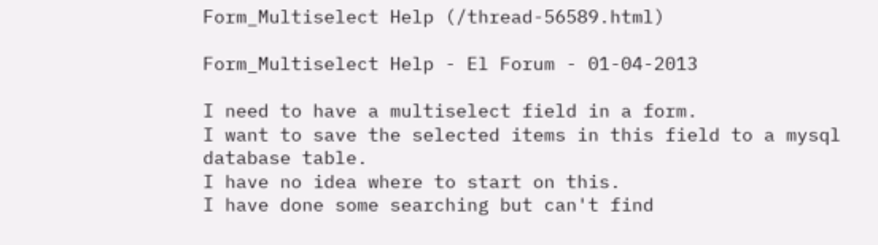Form_Multiselect Help (/thread-56589.html)

Form_Multiselect Help - El Forum - 01-04-2013

I need to have a multiselect field in a form.
I want to save the selected items in this field to a mysql database table.
I have no idea where to start on this.
I have done some searching but can't find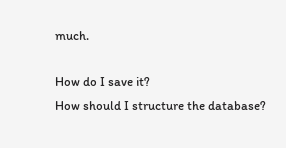much.

How do I save it?
How should I structure the database?